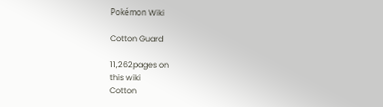Pokémon Wiki

Cotton Guard

11,262pages on
this wiki
Cotton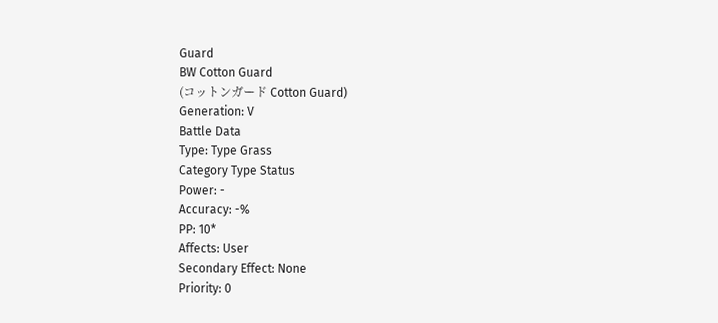Guard
BW Cotton Guard
(コットンガード Cotton Guard)
Generation: V
Battle Data
Type: Type Grass
Category Type Status
Power: -
Accuracy: -%
PP: 10*
Affects: User
Secondary Effect: None
Priority: 0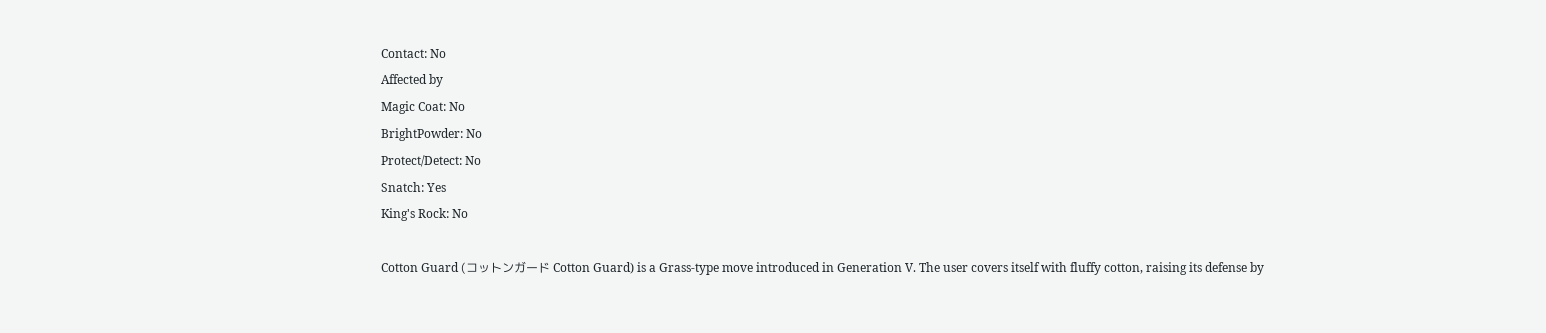Contact: No
Affected by
Magic Coat: No
BrightPowder: No
Protect/Detect: No
Snatch: Yes
King's Rock: No

Cotton Guard (コットンガード Cotton Guard) is a Grass-type move introduced in Generation V. The user covers itself with fluffy cotton, raising its defense by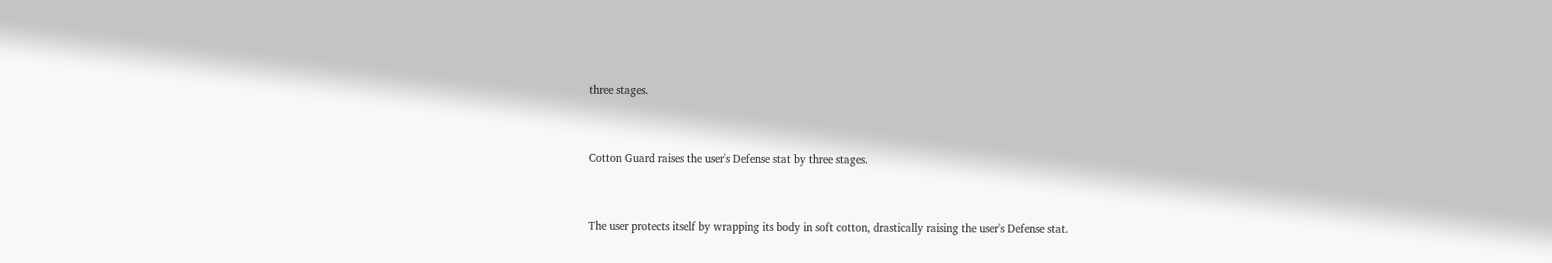three stages.


Cotton Guard raises the user's Defense stat by three stages.


The user protects itself by wrapping its body in soft cotton, drastically raising the user's Defense stat.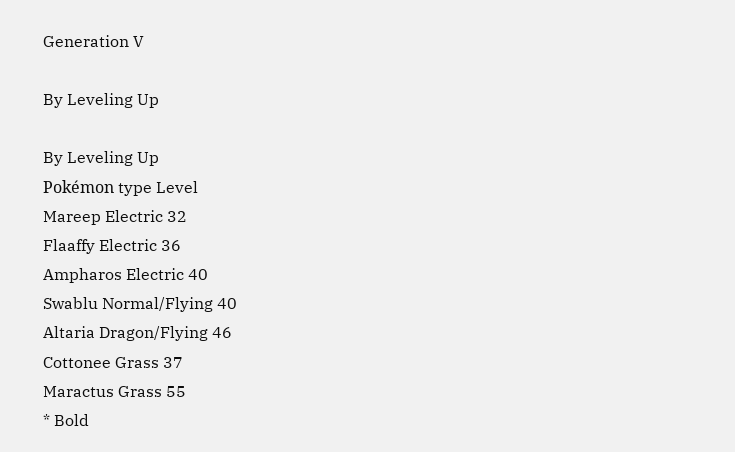Generation V

By Leveling Up

By Leveling Up
Pokémon type Level
Mareep Electric 32
Flaaffy Electric 36
Ampharos Electric 40
Swablu Normal/Flying 40
Altaria Dragon/Flying 46
Cottonee Grass 37
Maractus Grass 55
* Bold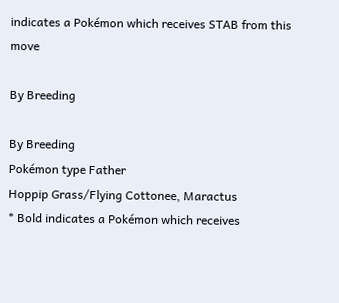indicates a Pokémon which receives STAB from this move

By Breeding

By Breeding
Pokémon type Father
Hoppip Grass/Flying Cottonee, Maractus
* Bold indicates a Pokémon which receives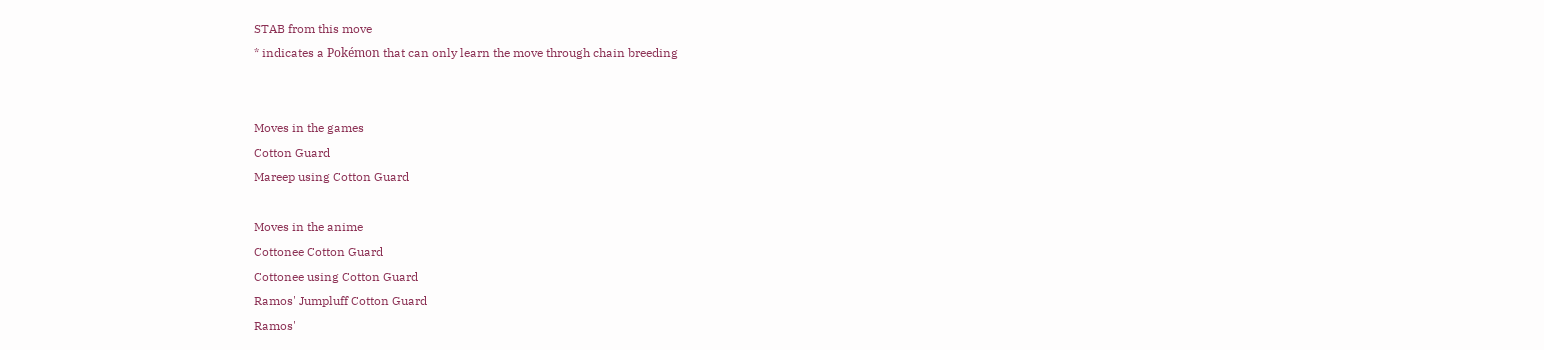STAB from this move
* indicates a Pokémon that can only learn the move through chain breeding


Moves in the games
Cotton Guard
Mareep using Cotton Guard

Moves in the anime
Cottonee Cotton Guard
Cottonee using Cotton Guard
Ramos' Jumpluff Cotton Guard
Ramos'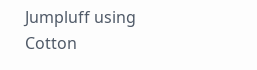Jumpluff using Cotton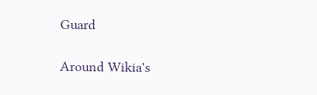Guard

Around Wikia's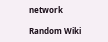network

Random Wiki